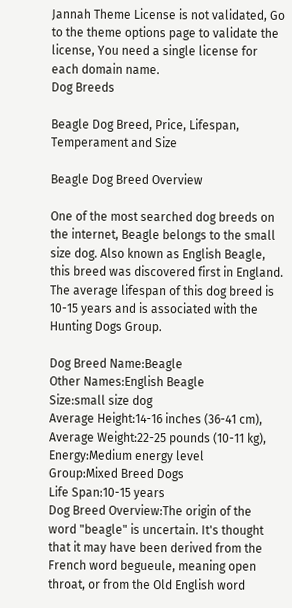Jannah Theme License is not validated, Go to the theme options page to validate the license, You need a single license for each domain name.
Dog Breeds

Beagle Dog Breed, Price, Lifespan, Temperament and Size

Beagle Dog Breed Overview

One of the most searched dog breeds on the internet, Beagle belongs to the small size dog. Also known as English Beagle, this breed was discovered first in England. The average lifespan of this dog breed is 10-15 years and is associated with the Hunting Dogs Group.

Dog Breed Name:Beagle
Other Names:English Beagle
Size:small size dog
Average Height:14-16 inches (36-41 cm),
Average Weight:22-25 pounds (10-11 kg),
Energy:Medium energy level
Group:Mixed Breed Dogs
Life Span:10-15 years
Dog Breed Overview:The origin of the word "beagle" is uncertain. It's thought that it may have been derived from the French word begueule, meaning open throat, or from the Old English word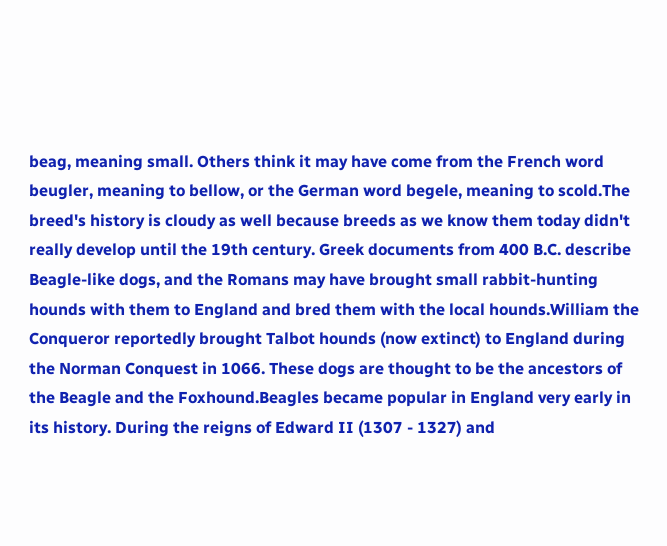beag, meaning small. Others think it may have come from the French word beugler, meaning to bellow, or the German word begele, meaning to scold.The breed's history is cloudy as well because breeds as we know them today didn't really develop until the 19th century. Greek documents from 400 B.C. describe Beagle-like dogs, and the Romans may have brought small rabbit-hunting hounds with them to England and bred them with the local hounds.William the Conqueror reportedly brought Talbot hounds (now extinct) to England during the Norman Conquest in 1066. These dogs are thought to be the ancestors of the Beagle and the Foxhound.Beagles became popular in England very early in its history. During the reigns of Edward II (1307 - 1327) and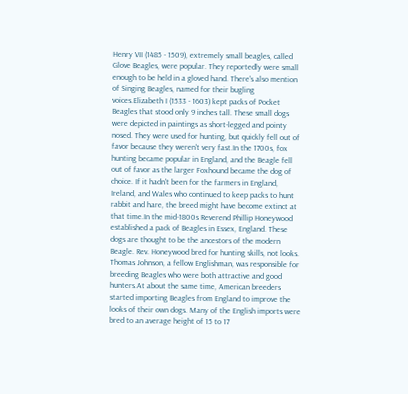Henry VII (1485 - 1509), extremely small beagles, called Glove Beagles, were popular. They reportedly were small enough to be held in a gloved hand. There's also mention of Singing Beagles, named for their bugling voices.Elizabeth I (1533 - 1603) kept packs of Pocket Beagles that stood only 9 inches tall. These small dogs were depicted in paintings as short-legged and pointy nosed. They were used for hunting, but quickly fell out of favor because they weren't very fast.In the 1700s, fox hunting became popular in England, and the Beagle fell out of favor as the larger Foxhound became the dog of choice. If it hadn't been for the farmers in England, Ireland, and Wales who continued to keep packs to hunt rabbit and hare, the breed might have become extinct at that time.In the mid-1800s Reverend Phillip Honeywood established a pack of Beagles in Essex, England. These dogs are thought to be the ancestors of the modern Beagle. Rev. Honeywood bred for hunting skills, not looks. Thomas Johnson, a fellow Englishman, was responsible for breeding Beagles who were both attractive and good hunters.At about the same time, American breeders started importing Beagles from England to improve the looks of their own dogs. Many of the English imports were bred to an average height of 15 to 17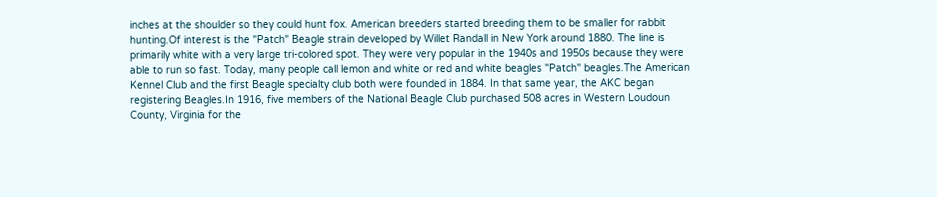inches at the shoulder so they could hunt fox. American breeders started breeding them to be smaller for rabbit hunting.Of interest is the "Patch" Beagle strain developed by Willet Randall in New York around 1880. The line is primarily white with a very large tri-colored spot. They were very popular in the 1940s and 1950s because they were able to run so fast. Today, many people call lemon and white or red and white beagles "Patch" beagles.The American Kennel Club and the first Beagle specialty club both were founded in 1884. In that same year, the AKC began registering Beagles.In 1916, five members of the National Beagle Club purchased 508 acres in Western Loudoun County, Virginia for the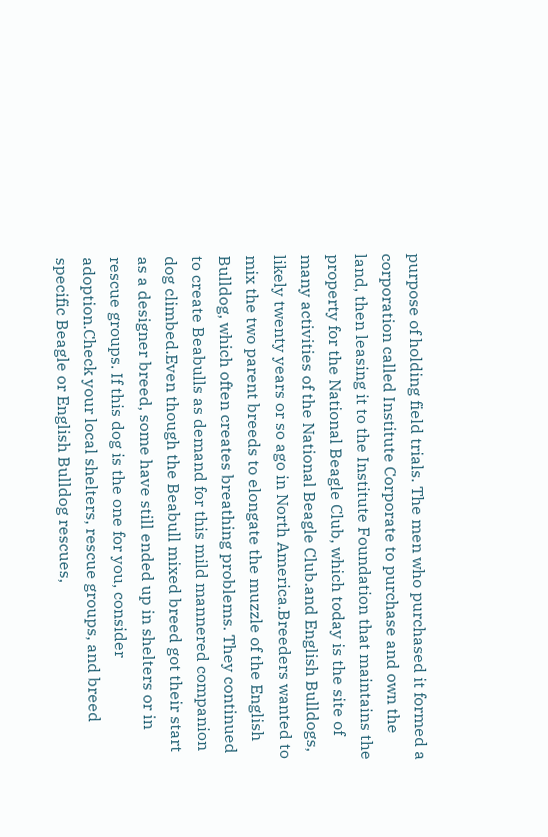purpose of holding field trials. The men who purchased it formed a corporation called Institute Corporate to purchase and own the land, then leasing it to the Institute Foundation that maintains the property for the National Beagle Club, which today is the site of many activities of the National Beagle Club.and English Bulldogs, likely twenty years or so ago in North America.Breeders wanted to mix the two parent breeds to elongate the muzzle of the English Bulldog, which often creates breathing problems. They continued to create Beabulls as demand for this mild mannered companion dog climbed.Even though the Beabull mixed breed got their start as a designer breed, some have still ended up in shelters or in rescue groups. If this dog is the one for you, consider adoption.Check your local shelters, rescue groups, and breed specific Beagle or English Bulldog rescues,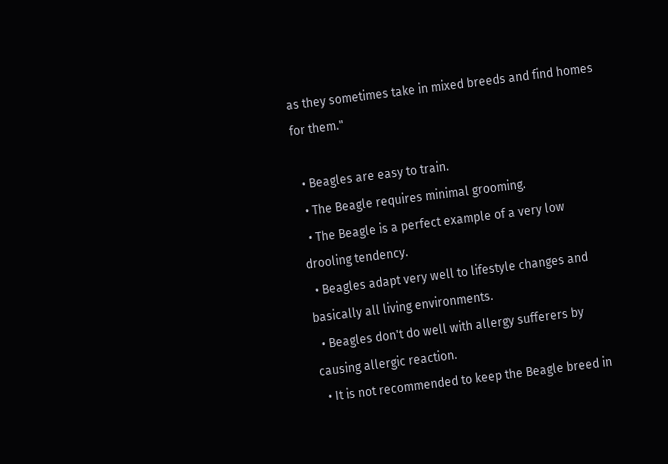as they sometimes take in mixed breeds and find homes for them."

  • Beagles are easy to train.
  • The Beagle requires minimal grooming.
  • The Beagle is a perfect example of a very low drooling tendency.
  • Beagles adapt very well to lifestyle changes and basically all living environments.
  • Beagles don't do well with allergy sufferers by causing allergic reaction.
  • It is not recommended to keep the Beagle breed in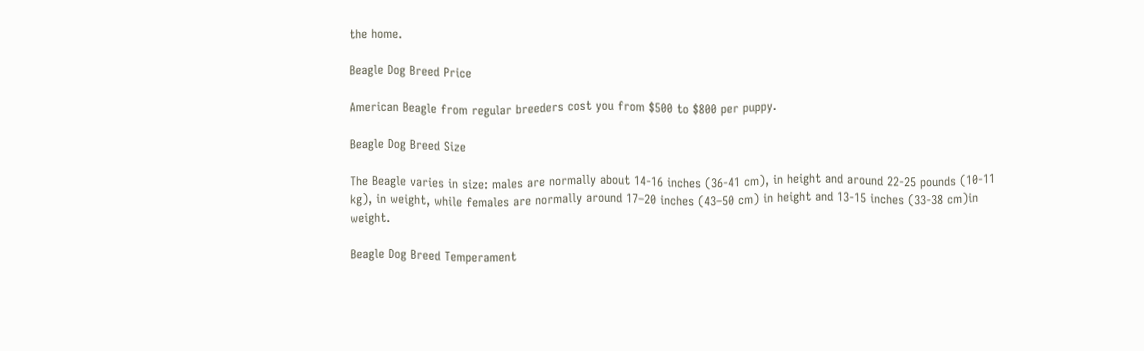the home.

Beagle Dog Breed Price

American Beagle from regular breeders cost you from $500 to $800 per puppy.

Beagle Dog Breed Size

The Beagle varies in size: males are normally about 14-16 inches (36-41 cm), in height and around 22-25 pounds (10-11 kg), in weight, while females are normally around 17–20 inches (43–50 cm) in height and 13-15 inches (33-38 cm)in weight.

Beagle Dog Breed Temperament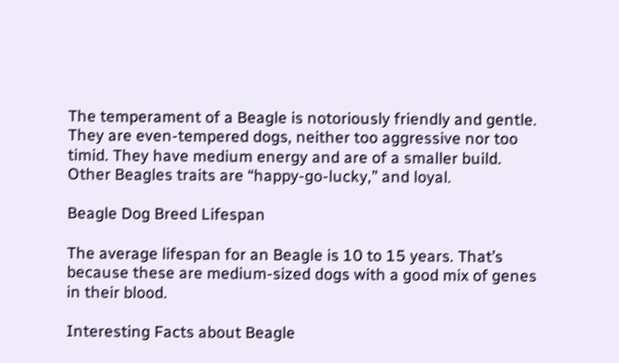The temperament of a Beagle is notoriously friendly and gentle. They are even-tempered dogs, neither too aggressive nor too timid. They have medium energy and are of a smaller build. Other Beagles traits are “happy-go-lucky,” and loyal.

Beagle Dog Breed Lifespan

The average lifespan for an Beagle is 10 to 15 years. That’s because these are medium-sized dogs with a good mix of genes in their blood.

Interesting Facts about Beagle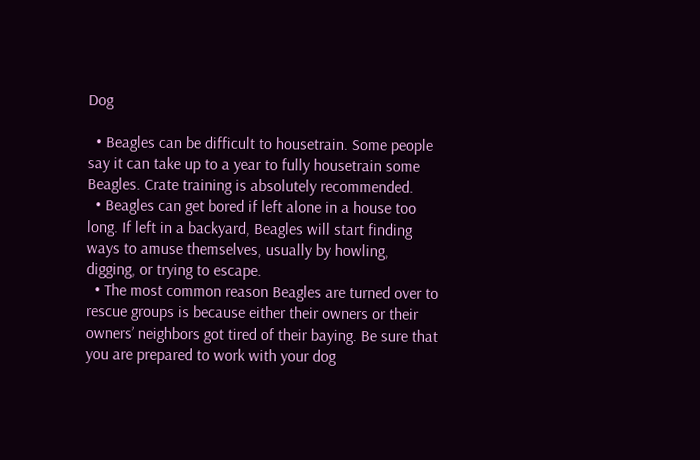Dog

  • Beagles can be difficult to housetrain. Some people say it can take up to a year to fully housetrain some Beagles. Crate training is absolutely recommended.
  • Beagles can get bored if left alone in a house too long. If left in a backyard, Beagles will start finding ways to amuse themselves, usually by howling, digging, or trying to escape.
  • The most common reason Beagles are turned over to rescue groups is because either their owners or their owners’ neighbors got tired of their baying. Be sure that you are prepared to work with your dog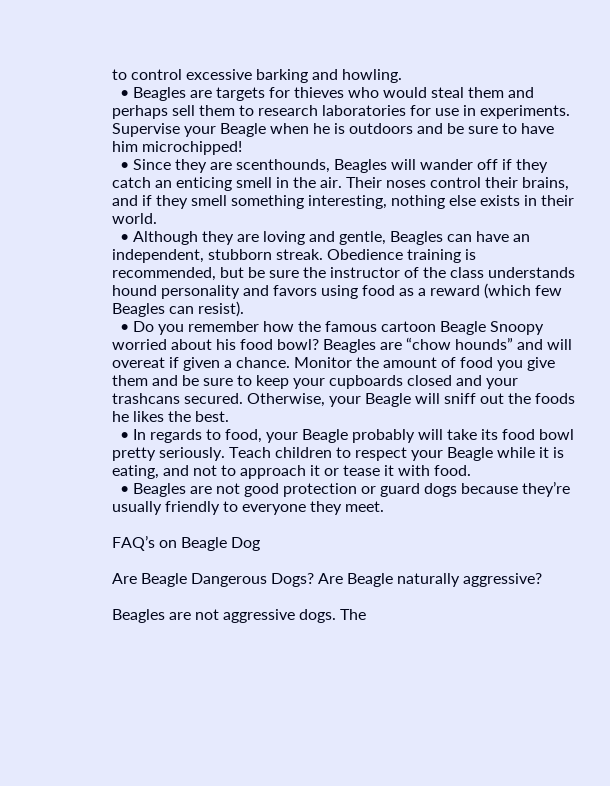to control excessive barking and howling.
  • Beagles are targets for thieves who would steal them and perhaps sell them to research laboratories for use in experiments. Supervise your Beagle when he is outdoors and be sure to have him microchipped!
  • Since they are scenthounds, Beagles will wander off if they catch an enticing smell in the air. Their noses control their brains, and if they smell something interesting, nothing else exists in their world.
  • Although they are loving and gentle, Beagles can have an independent, stubborn streak. Obedience training is recommended, but be sure the instructor of the class understands hound personality and favors using food as a reward (which few Beagles can resist).
  • Do you remember how the famous cartoon Beagle Snoopy worried about his food bowl? Beagles are “chow hounds” and will overeat if given a chance. Monitor the amount of food you give them and be sure to keep your cupboards closed and your trashcans secured. Otherwise, your Beagle will sniff out the foods he likes the best.
  • In regards to food, your Beagle probably will take its food bowl pretty seriously. Teach children to respect your Beagle while it is eating, and not to approach it or tease it with food.
  • Beagles are not good protection or guard dogs because they’re usually friendly to everyone they meet.

FAQ’s on Beagle Dog

Are Beagle Dangerous Dogs? Are Beagle naturally aggressive?

Beagles are not aggressive dogs. The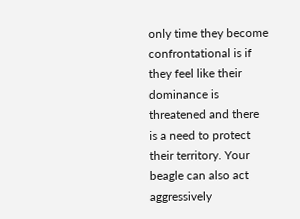only time they become confrontational is if they feel like their dominance is threatened and there is a need to protect their territory. Your beagle can also act aggressively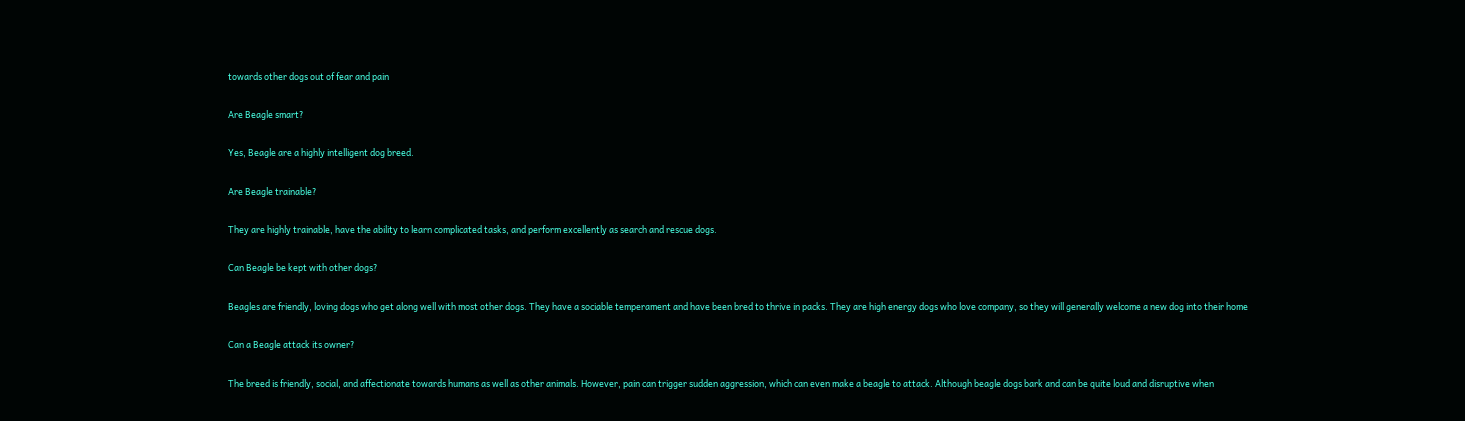towards other dogs out of fear and pain

Are Beagle smart?

Yes, Beagle are a highly intelligent dog breed.

Are Beagle trainable?

They are highly trainable, have the ability to learn complicated tasks, and perform excellently as search and rescue dogs.

Can Beagle be kept with other dogs?

Beagles are friendly, loving dogs who get along well with most other dogs. They have a sociable temperament and have been bred to thrive in packs. They are high energy dogs who love company, so they will generally welcome a new dog into their home

Can a Beagle attack its owner?

The breed is friendly, social, and affectionate towards humans as well as other animals. However, pain can trigger sudden aggression, which can even make a beagle to attack. Although beagle dogs bark and can be quite loud and disruptive when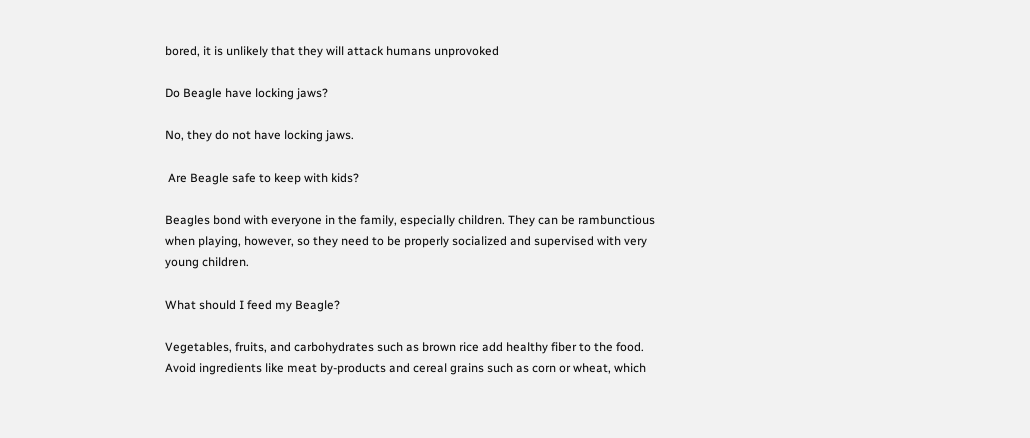bored, it is unlikely that they will attack humans unprovoked

Do Beagle have locking jaws?

No, they do not have locking jaws.

 Are Beagle safe to keep with kids?

Beagles bond with everyone in the family, especially children. They can be rambunctious when playing, however, so they need to be properly socialized and supervised with very young children.

What should I feed my Beagle?

Vegetables, fruits, and carbohydrates such as brown rice add healthy fiber to the food. Avoid ingredients like meat by-products and cereal grains such as corn or wheat, which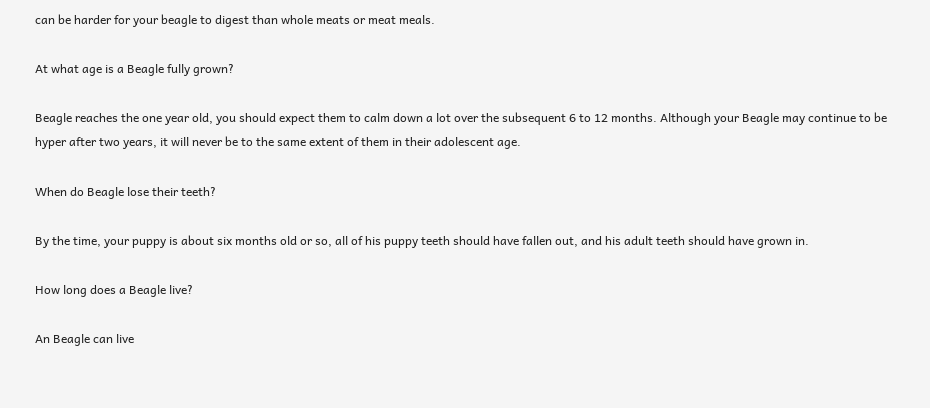can be harder for your beagle to digest than whole meats or meat meals.

At what age is a Beagle fully grown?

Beagle reaches the one year old, you should expect them to calm down a lot over the subsequent 6 to 12 months. Although your Beagle may continue to be hyper after two years, it will never be to the same extent of them in their adolescent age.

When do Beagle lose their teeth?

By the time, your puppy is about six months old or so, all of his puppy teeth should have fallen out, and his adult teeth should have grown in.

How long does a Beagle live?

An Beagle can live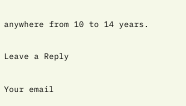anywhere from 10 to 14 years.

Leave a Reply

Your email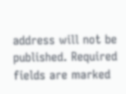address will not be published. Required fields are marked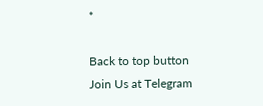*

Back to top button
Join Us at Telegram